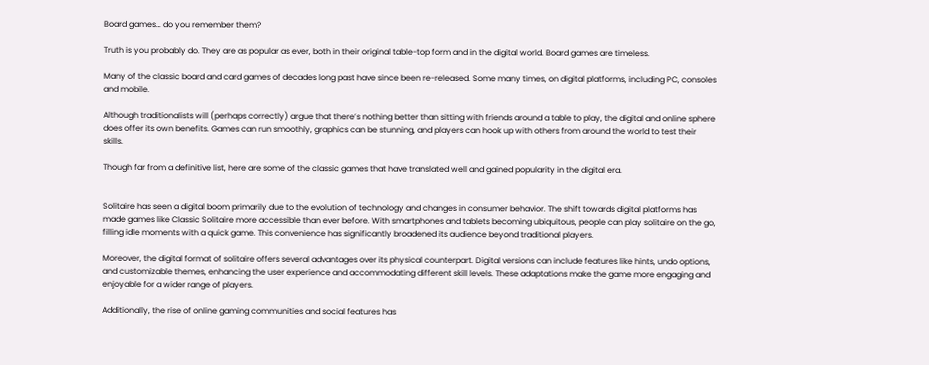Board games… do you remember them?

Truth is you probably do. They are as popular as ever, both in their original table-top form and in the digital world. Board games are timeless.

Many of the classic board and card games of decades long past have since been re-released. Some many times, on digital platforms, including PC, consoles and mobile.

Although traditionalists will (perhaps correctly) argue that there’s nothing better than sitting with friends around a table to play, the digital and online sphere does offer its own benefits. Games can run smoothly, graphics can be stunning, and players can hook up with others from around the world to test their skills.

Though far from a definitive list, here are some of the classic games that have translated well and gained popularity in the digital era.


Solitaire has seen a digital boom primarily due to the evolution of technology and changes in consumer behavior. The shift towards digital platforms has made games like Classic Solitaire more accessible than ever before. With smartphones and tablets becoming ubiquitous, people can play solitaire on the go, filling idle moments with a quick game. This convenience has significantly broadened its audience beyond traditional players.

Moreover, the digital format of solitaire offers several advantages over its physical counterpart. Digital versions can include features like hints, undo options, and customizable themes, enhancing the user experience and accommodating different skill levels. These adaptations make the game more engaging and enjoyable for a wider range of players.

Additionally, the rise of online gaming communities and social features has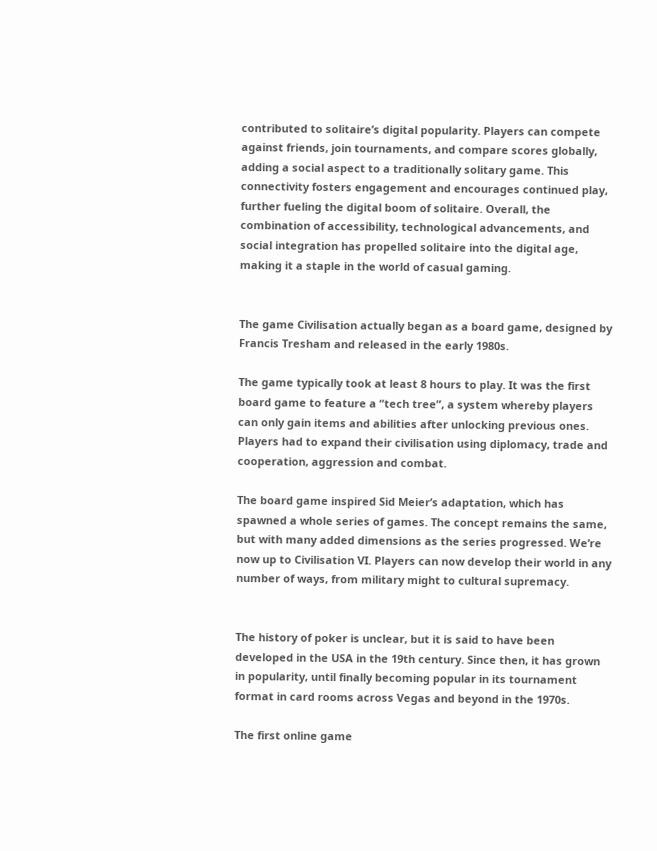contributed to solitaire’s digital popularity. Players can compete against friends, join tournaments, and compare scores globally, adding a social aspect to a traditionally solitary game. This connectivity fosters engagement and encourages continued play, further fueling the digital boom of solitaire. Overall, the combination of accessibility, technological advancements, and social integration has propelled solitaire into the digital age, making it a staple in the world of casual gaming.


The game Civilisation actually began as a board game, designed by Francis Tresham and released in the early 1980s.

The game typically took at least 8 hours to play. It was the first board game to feature a “tech tree”, a system whereby players can only gain items and abilities after unlocking previous ones. Players had to expand their civilisation using diplomacy, trade and cooperation, aggression and combat.

The board game inspired Sid Meier’s adaptation, which has spawned a whole series of games. The concept remains the same, but with many added dimensions as the series progressed. We’re now up to Civilisation VI. Players can now develop their world in any number of ways, from military might to cultural supremacy.


The history of poker is unclear, but it is said to have been developed in the USA in the 19th century. Since then, it has grown in popularity, until finally becoming popular in its tournament format in card rooms across Vegas and beyond in the 1970s.

The first online game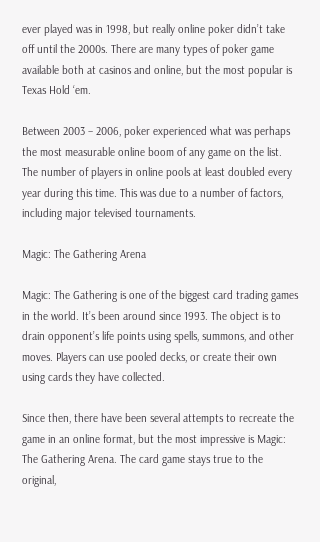ever played was in 1998, but really online poker didn’t take off until the 2000s. There are many types of poker game available both at casinos and online, but the most popular is Texas Hold ‘em.

Between 2003 – 2006, poker experienced what was perhaps the most measurable online boom of any game on the list. The number of players in online pools at least doubled every year during this time. This was due to a number of factors, including major televised tournaments.

Magic: The Gathering Arena

Magic: The Gathering is one of the biggest card trading games in the world. It’s been around since 1993. The object is to drain opponent’s life points using spells, summons, and other moves. Players can use pooled decks, or create their own using cards they have collected.

Since then, there have been several attempts to recreate the game in an online format, but the most impressive is Magic: The Gathering Arena. The card game stays true to the original,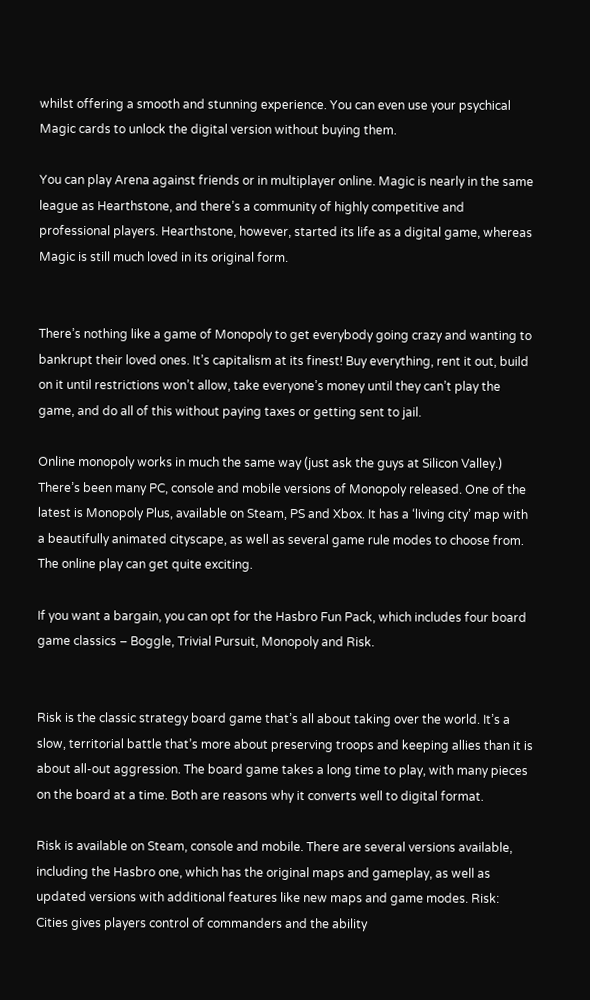whilst offering a smooth and stunning experience. You can even use your psychical Magic cards to unlock the digital version without buying them.

You can play Arena against friends or in multiplayer online. Magic is nearly in the same league as Hearthstone, and there’s a community of highly competitive and professional players. Hearthstone, however, started its life as a digital game, whereas Magic is still much loved in its original form.


There’s nothing like a game of Monopoly to get everybody going crazy and wanting to bankrupt their loved ones. It’s capitalism at its finest! Buy everything, rent it out, build on it until restrictions won’t allow, take everyone’s money until they can’t play the game, and do all of this without paying taxes or getting sent to jail.

Online monopoly works in much the same way (just ask the guys at Silicon Valley.) There’s been many PC, console and mobile versions of Monopoly released. One of the latest is Monopoly Plus, available on Steam, PS and Xbox. It has a ‘living city’ map with a beautifully animated cityscape, as well as several game rule modes to choose from. The online play can get quite exciting.

If you want a bargain, you can opt for the Hasbro Fun Pack, which includes four board game classics – Boggle, Trivial Pursuit, Monopoly and Risk.


Risk is the classic strategy board game that’s all about taking over the world. It’s a slow, territorial battle that’s more about preserving troops and keeping allies than it is about all-out aggression. The board game takes a long time to play, with many pieces on the board at a time. Both are reasons why it converts well to digital format.

Risk is available on Steam, console and mobile. There are several versions available, including the Hasbro one, which has the original maps and gameplay, as well as updated versions with additional features like new maps and game modes. Risk: Cities gives players control of commanders and the ability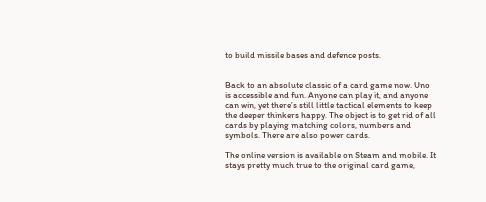to build missile bases and defence posts.


Back to an absolute classic of a card game now. Uno is accessible and fun. Anyone can play it, and anyone can win, yet there’s still little tactical elements to keep the deeper thinkers happy. The object is to get rid of all cards by playing matching colors, numbers and symbols. There are also power cards.

The online version is available on Steam and mobile. It stays pretty much true to the original card game,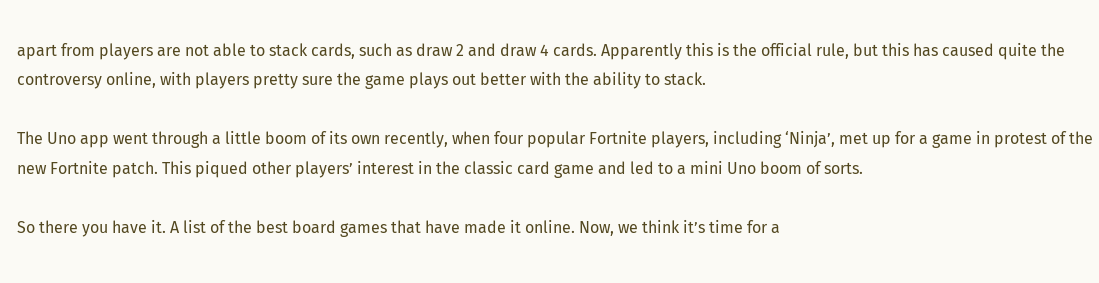apart from players are not able to stack cards, such as draw 2 and draw 4 cards. Apparently this is the official rule, but this has caused quite the controversy online, with players pretty sure the game plays out better with the ability to stack.

The Uno app went through a little boom of its own recently, when four popular Fortnite players, including ‘Ninja’, met up for a game in protest of the new Fortnite patch. This piqued other players’ interest in the classic card game and led to a mini Uno boom of sorts.

So there you have it. A list of the best board games that have made it online. Now, we think it’s time for a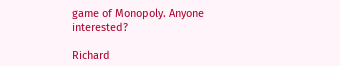game of Monopoly. Anyone interested?

Richard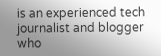is an experienced tech journalist and blogger who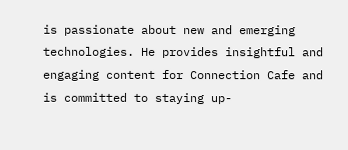is passionate about new and emerging technologies. He provides insightful and engaging content for Connection Cafe and is committed to staying up-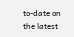to-date on the latest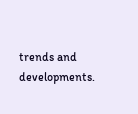trends and developments.